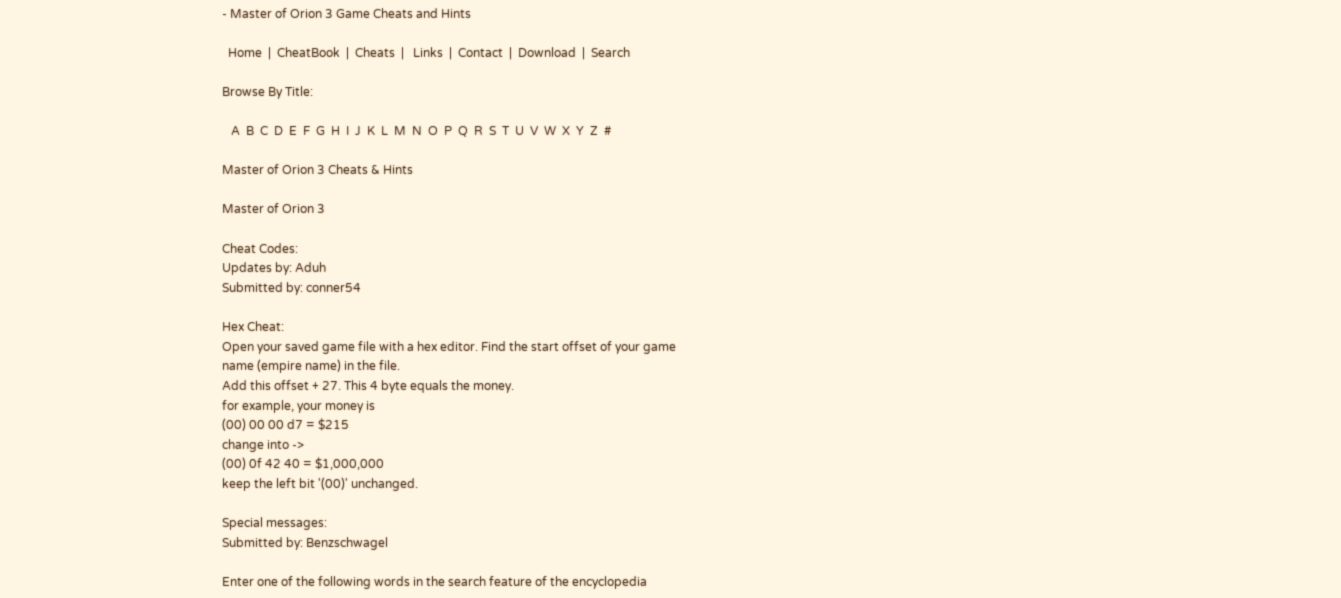- Master of Orion 3 Game Cheats and Hints

  Home  |  CheatBook  |  Cheats  |   Links  |  Contact  |  Download  |  Search

Browse By Title:

   A  B  C  D  E  F  G  H  I  J  K  L  M  N  O  P  Q  R  S  T  U  V  W  X  Y  Z  #

Master of Orion 3 Cheats & Hints

Master of Orion 3

Cheat Codes:
Updates by: Aduh
Submitted by: conner54

Hex Cheat:
Open your saved game file with a hex editor. Find the start offset of your game
name (empire name) in the file.
Add this offset + 27. This 4 byte equals the money.
for example, your money is
(00) 00 00 d7 = $215
change into ->
(00) 0f 42 40 = $1,000,000
keep the left bit '(00)' unchanged.

Special messages:
Submitted by: Benzschwagel

Enter one of the following words in the search feature of the encyclopedia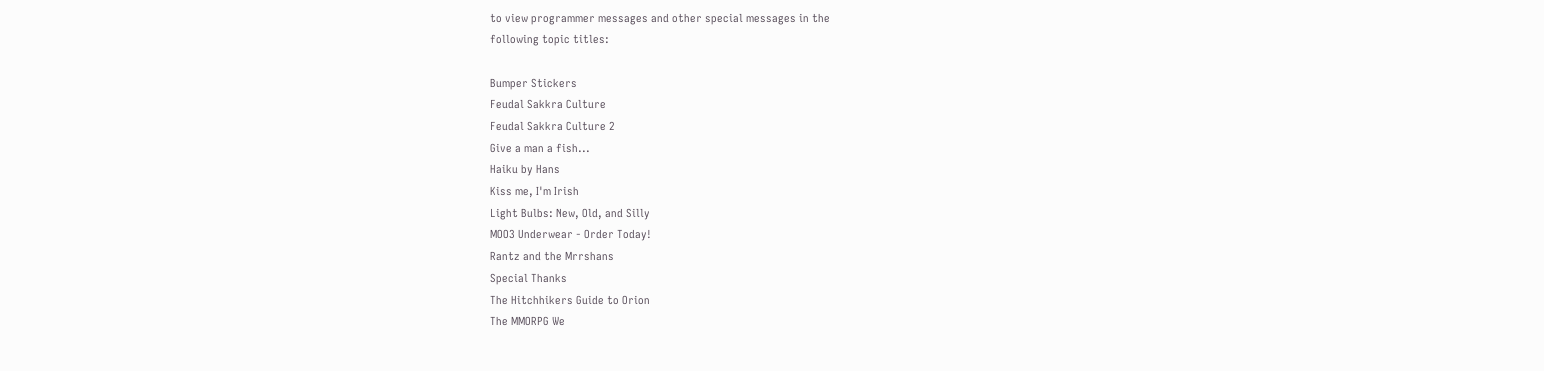to view programmer messages and other special messages in the
following topic titles:

Bumper Stickers
Feudal Sakkra Culture
Feudal Sakkra Culture 2
Give a man a fish...
Haiku by Hans
Kiss me, I'm Irish
Light Bulbs: New, Old, and Silly
MOO3 Underwear - Order Today!
Rantz and the Mrrshans
Special Thanks
The Hitchhikers Guide to Orion
The MMORPG We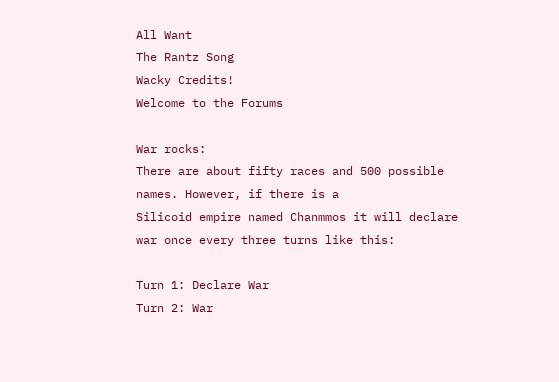All Want
The Rantz Song
Wacky Credits!
Welcome to the Forums

War rocks:
There are about fifty races and 500 possible names. However, if there is a
Silicoid empire named Chanmmos it will declare war once every three turns like this:

Turn 1: Declare War
Turn 2: War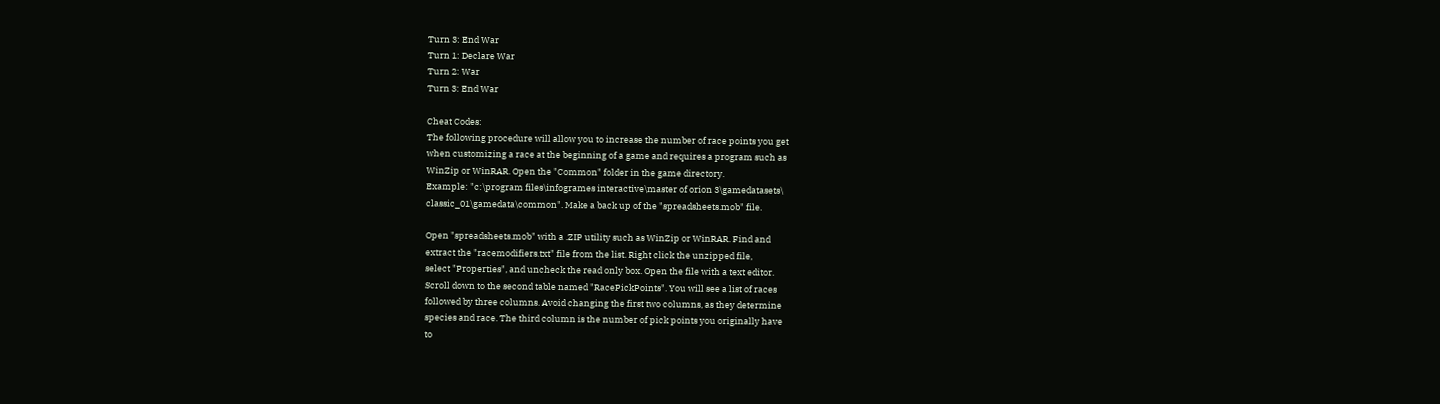Turn 3: End War
Turn 1: Declare War
Turn 2: War
Turn 3: End War

Cheat Codes:
The following procedure will allow you to increase the number of race points you get
when customizing a race at the beginning of a game and requires a program such as
WinZip or WinRAR. Open the "Common" folder in the game directory.
Example: "c:\program files\infogrames interactive\master of orion 3\gamedatasets\
classic_01\gamedata\common". Make a back up of the "spreadsheets.mob" file.

Open "spreadsheets.mob" with a .ZIP utility such as WinZip or WinRAR. Find and
extract the "racemodifiers.txt" file from the list. Right click the unzipped file,
select "Properties", and uncheck the read only box. Open the file with a text editor.
Scroll down to the second table named "RacePickPoints". You will see a list of races
followed by three columns. Avoid changing the first two columns, as they determine
species and race. The third column is the number of pick points you originally have
to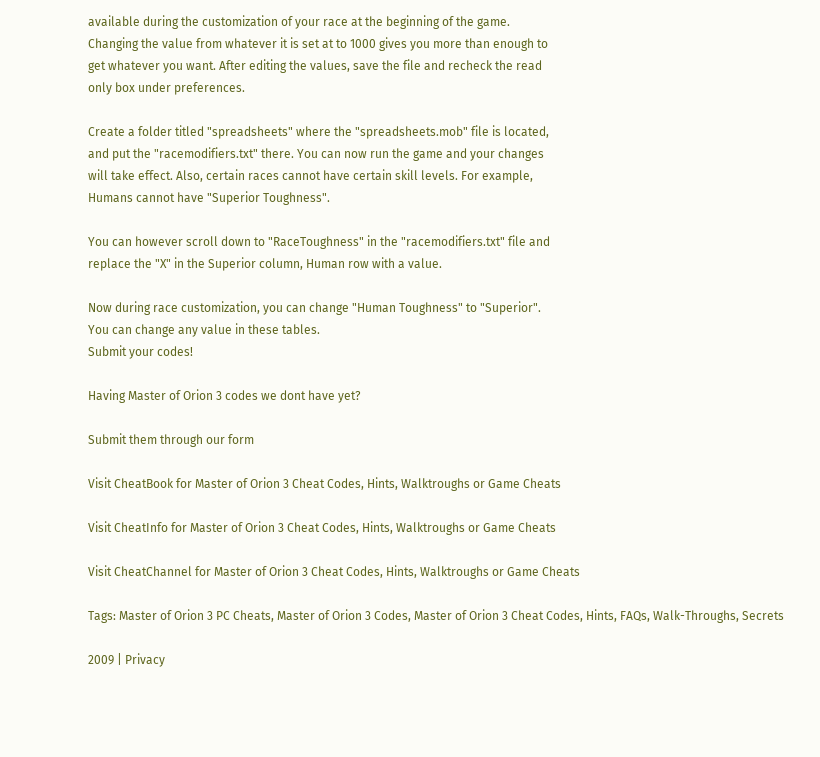available during the customization of your race at the beginning of the game.
Changing the value from whatever it is set at to 1000 gives you more than enough to
get whatever you want. After editing the values, save the file and recheck the read
only box under preferences.

Create a folder titled "spreadsheets" where the "spreadsheets.mob" file is located,
and put the "racemodifiers.txt" there. You can now run the game and your changes
will take effect. Also, certain races cannot have certain skill levels. For example,
Humans cannot have "Superior Toughness".

You can however scroll down to "RaceToughness" in the "racemodifiers.txt" file and
replace the "X" in the Superior column, Human row with a value.

Now during race customization, you can change "Human Toughness" to "Superior".
You can change any value in these tables.
Submit your codes!

Having Master of Orion 3 codes we dont have yet?

Submit them through our form

Visit CheatBook for Master of Orion 3 Cheat Codes, Hints, Walktroughs or Game Cheats

Visit CheatInfo for Master of Orion 3 Cheat Codes, Hints, Walktroughs or Game Cheats

Visit CheatChannel for Master of Orion 3 Cheat Codes, Hints, Walktroughs or Game Cheats

Tags: Master of Orion 3 PC Cheats, Master of Orion 3 Codes, Master of Orion 3 Cheat Codes, Hints, FAQs, Walk-Throughs, Secrets

2009 | Privacy